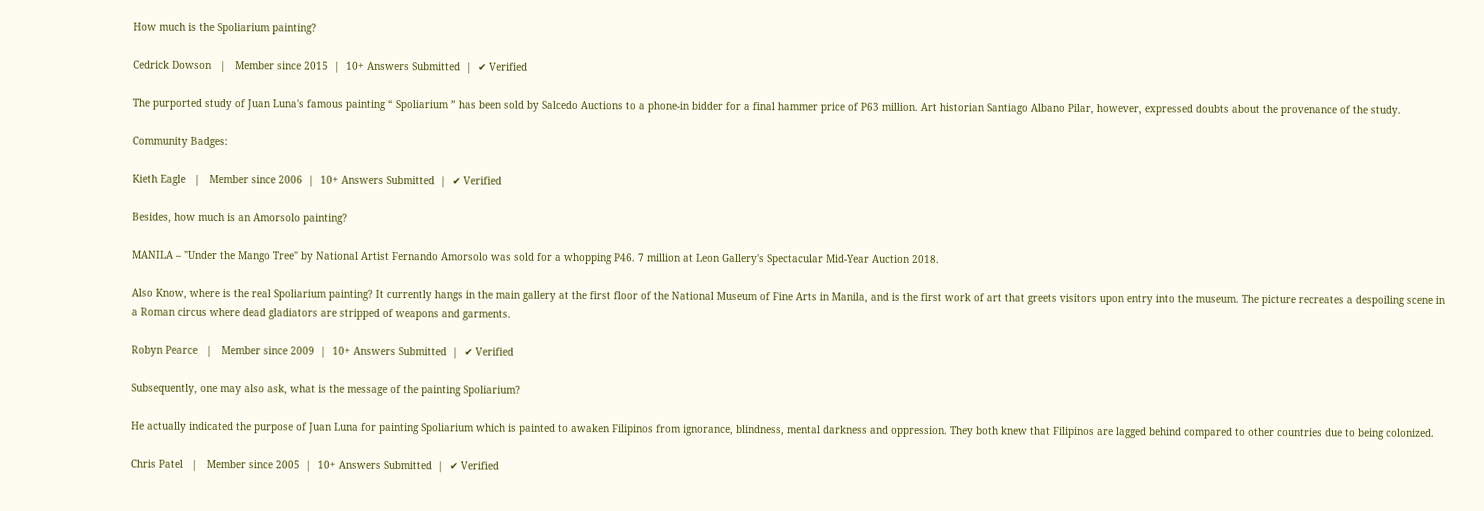How much is the Spoliarium painting?

Cedrick Dowson   |   Member since 2015  |  10+ Answers Submitted  |  ✔ Verified

The purported study of Juan Luna's famous painting “ Spoliarium ” has been sold by Salcedo Auctions to a phone-in bidder for a final hammer price of P63 million. Art historian Santiago Albano Pilar, however, expressed doubts about the provenance of the study.

Community Badges:

Kieth Eagle   |   Member since 2006  |  10+ Answers Submitted  |  ✔ Verified

Besides, how much is an Amorsolo painting?

MANILA – "Under the Mango Tree" by National Artist Fernando Amorsolo was sold for a whopping P46. 7 million at Leon Gallery's Spectacular Mid-Year Auction 2018.

Also Know, where is the real Spoliarium painting? It currently hangs in the main gallery at the first floor of the National Museum of Fine Arts in Manila, and is the first work of art that greets visitors upon entry into the museum. The picture recreates a despoiling scene in a Roman circus where dead gladiators are stripped of weapons and garments.

Robyn Pearce   |   Member since 2009  |  10+ Answers Submitted  |  ✔ Verified

Subsequently, one may also ask, what is the message of the painting Spoliarium?

He actually indicated the purpose of Juan Luna for painting Spoliarium which is painted to awaken Filipinos from ignorance, blindness, mental darkness and oppression. They both knew that Filipinos are lagged behind compared to other countries due to being colonized.

Chris Patel   |   Member since 2005  |  10+ Answers Submitted  |  ✔ Verified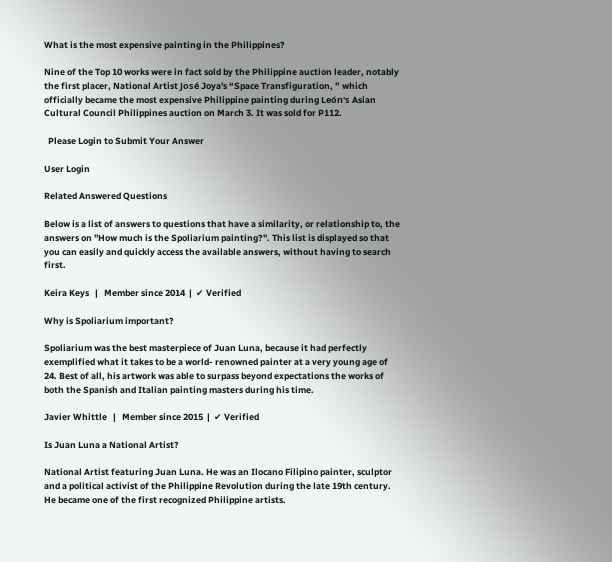What is the most expensive painting in the Philippines?

Nine of the Top 10 works were in fact sold by the Philippine auction leader, notably the first placer, National Artist José Joya's “Space Transfiguration, ” which officially became the most expensive Philippine painting during León's Asian Cultural Council Philippines auction on March 3. It was sold for P112.

  Please Login to Submit Your Answer

User Login

Related Answered Questions

Below is a list of answers to questions that have a similarity, or relationship to, the answers on "How much is the Spoliarium painting?". This list is displayed so that you can easily and quickly access the available answers, without having to search first.

Keira Keys   |   Member since 2014  |  ✔ Verified

Why is Spoliarium important?

Spoliarium was the best masterpiece of Juan Luna, because it had perfectly exemplified what it takes to be a world- renowned painter at a very young age of 24. Best of all, his artwork was able to surpass beyond expectations the works of both the Spanish and Italian painting masters during his time.

Javier Whittle   |   Member since 2015  |  ✔ Verified

Is Juan Luna a National Artist?

National Artist featuring Juan Luna. He was an Ilocano Filipino painter, sculptor and a political activist of the Philippine Revolution during the late 19th century. He became one of the first recognized Philippine artists.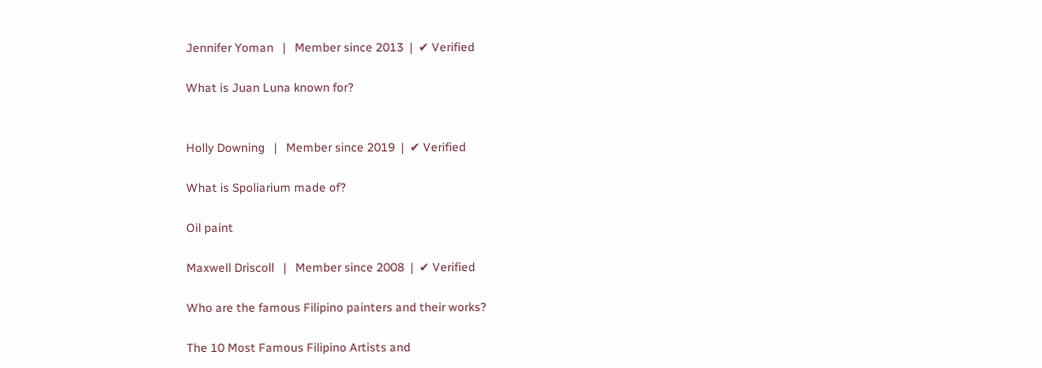Jennifer Yoman   |   Member since 2013  |  ✔ Verified

What is Juan Luna known for?


Holly Downing   |   Member since 2019  |  ✔ Verified

What is Spoliarium made of?

Oil paint

Maxwell Driscoll   |   Member since 2008  |  ✔ Verified

Who are the famous Filipino painters and their works?

The 10 Most Famous Filipino Artists and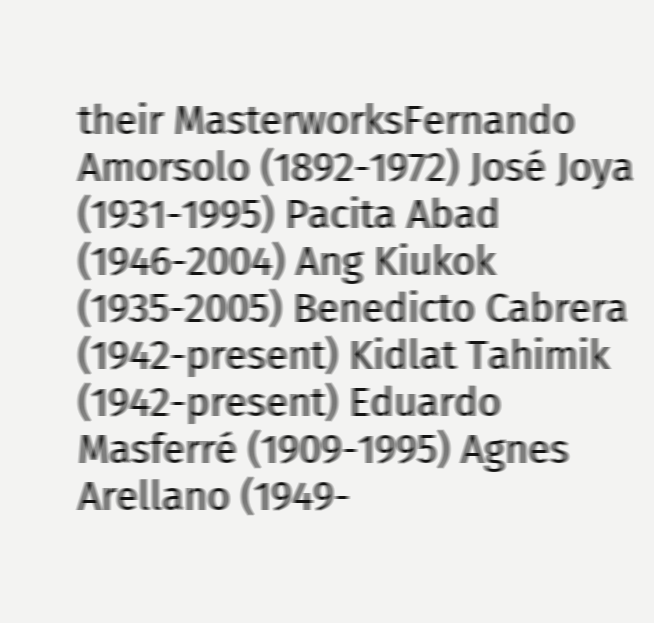their MasterworksFernando Amorsolo (1892-1972) José Joya (1931-1995) Pacita Abad (1946-2004) Ang Kiukok (1935-2005) Benedicto Cabrera (1942-present) Kidlat Tahimik (1942-present) Eduardo Masferré (1909-1995) Agnes Arellano (1949-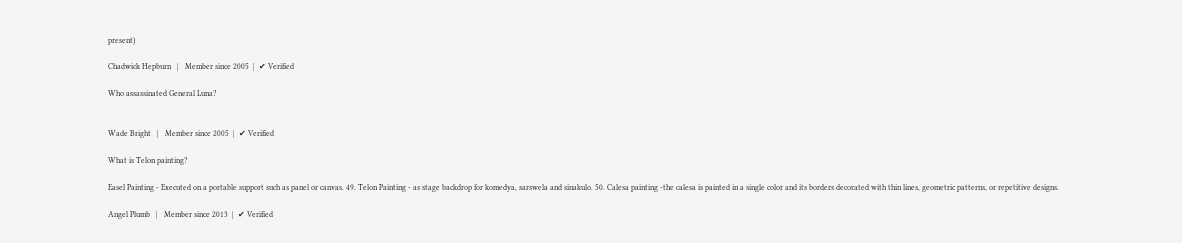present)

Chadwick Hepburn   |   Member since 2005  |  ✔ Verified

Who assassinated General Luna?


Wade Bright   |   Member since 2005  |  ✔ Verified

What is Telon painting?

Easel Painting - Executed on a portable support such as panel or canvas. 49. Telon Painting - as stage backdrop for komedya, sarswela and sinakulo. 50. Calesa painting -the calesa is painted in a single color and its borders decorated with thin lines, geometric patterns, or repetitive designs.

Angel Plumb   |   Member since 2013  |  ✔ Verified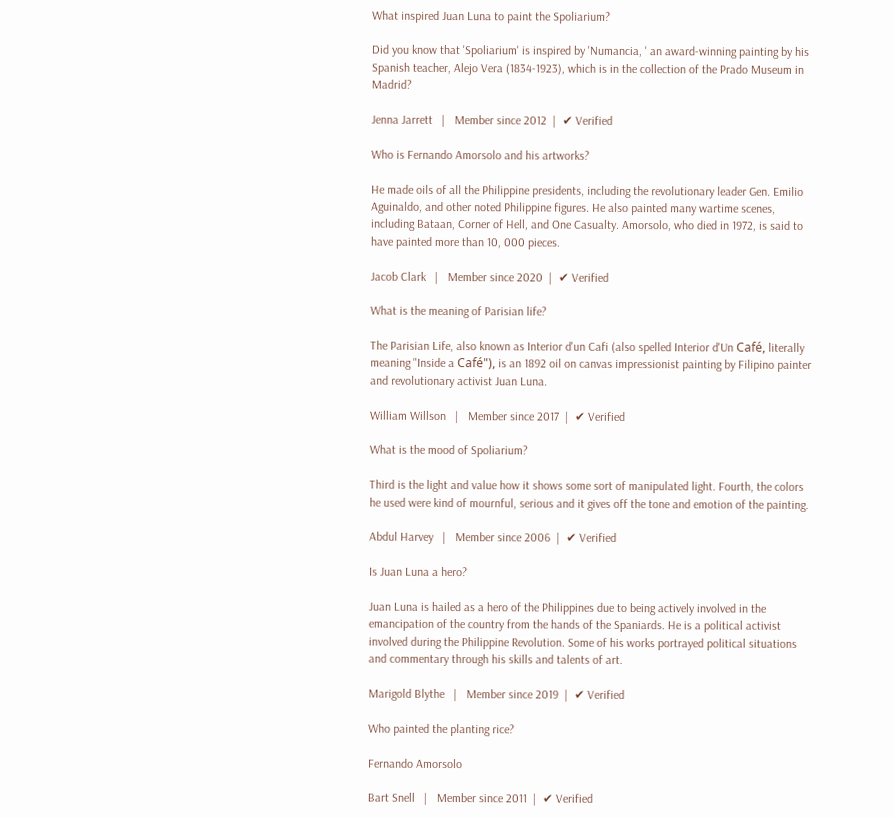What inspired Juan Luna to paint the Spoliarium?

Did you know that 'Spoliarium' is inspired by 'Numancia, ' an award-winning painting by his Spanish teacher, Alejo Vera (1834-1923), which is in the collection of the Prado Museum in Madrid?

Jenna Jarrett   |   Member since 2012  |  ✔ Verified

Who is Fernando Amorsolo and his artworks?

He made oils of all the Philippine presidents, including the revolutionary leader Gen. Emilio Aguinaldo, and other noted Philippine figures. He also painted many wartime scenes, including Bataan, Corner of Hell, and One Casualty. Amorsolo, who died in 1972, is said to have painted more than 10, 000 pieces.

Jacob Clark   |   Member since 2020  |  ✔ Verified

What is the meaning of Parisian life?

The Parisian Life, also known as Interior d'un Cafi (also spelled Interior d'Un Café, literally meaning "Inside a Café"), is an 1892 oil on canvas impressionist painting by Filipino painter and revolutionary activist Juan Luna.

William Willson   |   Member since 2017  |  ✔ Verified

What is the mood of Spoliarium?

Third is the light and value how it shows some sort of manipulated light. Fourth, the colors he used were kind of mournful, serious and it gives off the tone and emotion of the painting.

Abdul Harvey   |   Member since 2006  |  ✔ Verified

Is Juan Luna a hero?

Juan Luna is hailed as a hero of the Philippines due to being actively involved in the emancipation of the country from the hands of the Spaniards. He is a political activist involved during the Philippine Revolution. Some of his works portrayed political situations and commentary through his skills and talents of art.

Marigold Blythe   |   Member since 2019  |  ✔ Verified

Who painted the planting rice?

Fernando Amorsolo

Bart Snell   |   Member since 2011  |  ✔ Verified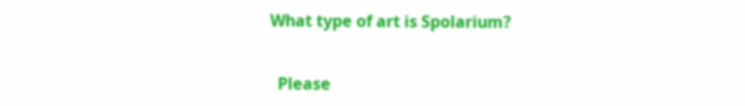What type of art is Spolarium?


  Please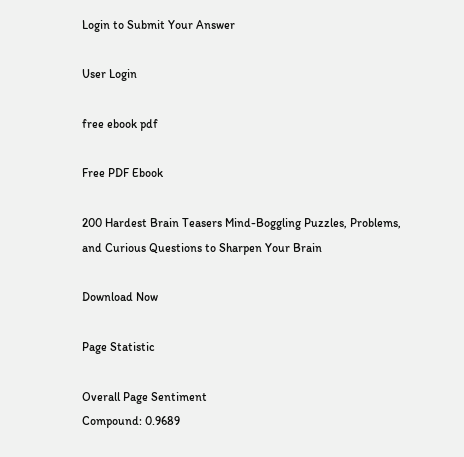Login to Submit Your Answer

User Login

free ebook pdf

Free PDF Ebook

200 Hardest Brain Teasers Mind-Boggling Puzzles, Problems, and Curious Questions to Sharpen Your Brain

Download Now

Page Statistic

Overall Page Sentiment
Compound: 0.9689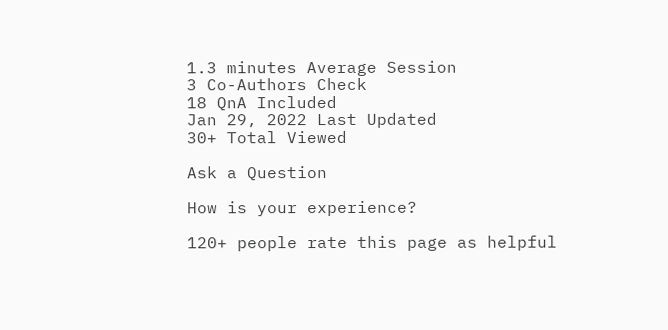1.3 minutes Average Session
3 Co-Authors Check
18 QnA Included
Jan 29, 2022 Last Updated
30+ Total Viewed

Ask a Question

How is your experience?

120+ people rate this page as helpful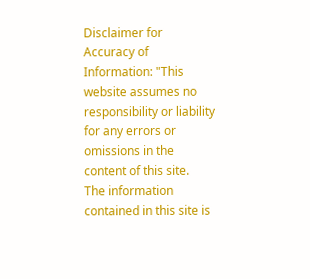Disclaimer for Accuracy of Information: "This website assumes no responsibility or liability for any errors or omissions in the content of this site.
The information contained in this site is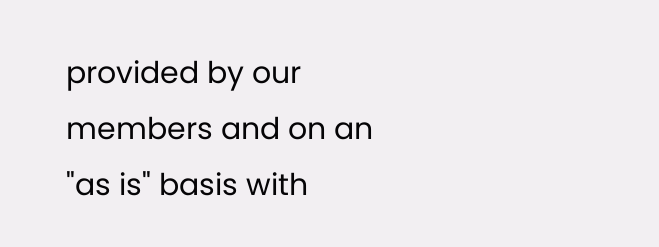provided by our members and on an "as is" basis with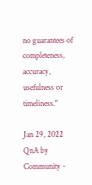no guarantees of completeness, accuracy, usefulness or timeliness."

Jan 29, 2022
QnA by Community -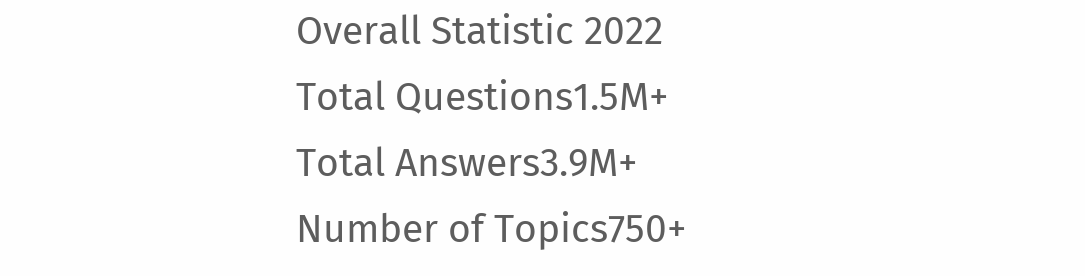Overall Statistic 2022
Total Questions1.5M+
Total Answers3.9M+
Number of Topics750+